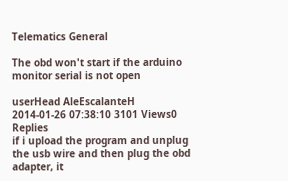Telematics General

The obd won't start if the arduino monitor serial is not open

userHead AleEscalanteH 2014-01-26 07:38:10 3101 Views0 Replies
if i upload the program and unplug the usb wire and then plug the obd adapter, it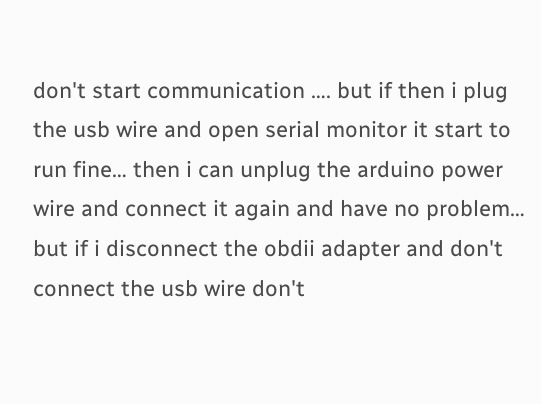don't start communication …. but if then i plug the usb wire and open serial monitor it start to run fine… then i can unplug the arduino power wire and connect it again and have no problem… but if i disconnect the obdii adapter and don't connect the usb wire don't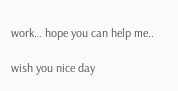work… hope you can help me..

wish you nice day